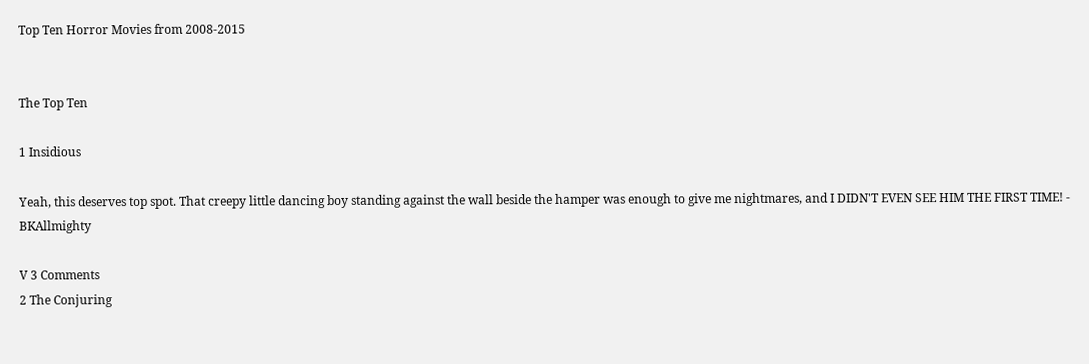Top Ten Horror Movies from 2008-2015


The Top Ten

1 Insidious

Yeah, this deserves top spot. That creepy little dancing boy standing against the wall beside the hamper was enough to give me nightmares, and I DIDN'T EVEN SEE HIM THE FIRST TIME! - BKAllmighty

V 3 Comments
2 The Conjuring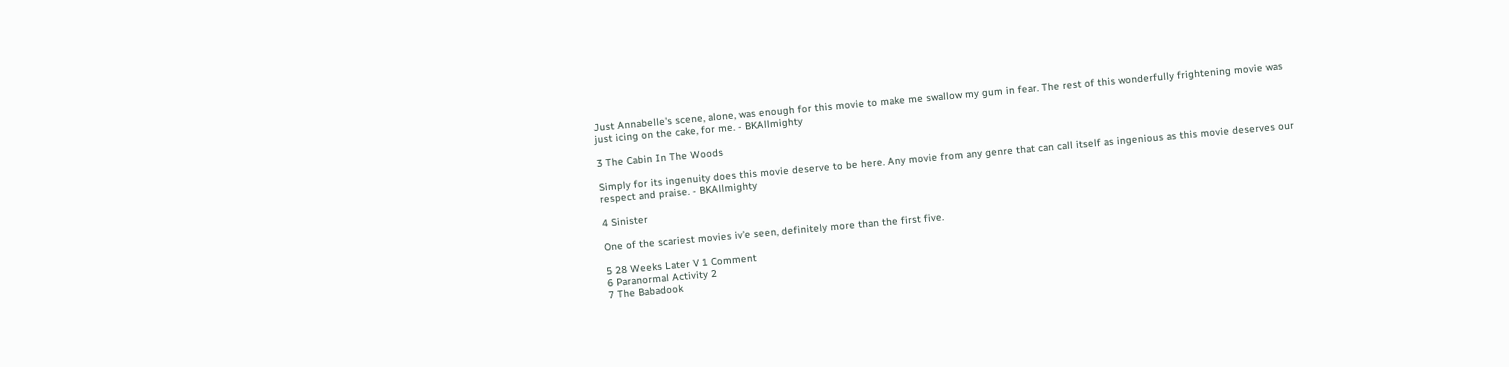Just Annabelle's scene, alone, was enough for this movie to make me swallow my gum in fear. The rest of this wonderfully frightening movie was just icing on the cake, for me. - BKAllmighty

3 The Cabin In The Woods

Simply for its ingenuity does this movie deserve to be here. Any movie from any genre that can call itself as ingenious as this movie deserves our respect and praise. - BKAllmighty

4 Sinister

One of the scariest movies iv'e seen, definitely more than the first five.

5 28 Weeks Later V 1 Comment
6 Paranormal Activity 2
7 The Babadook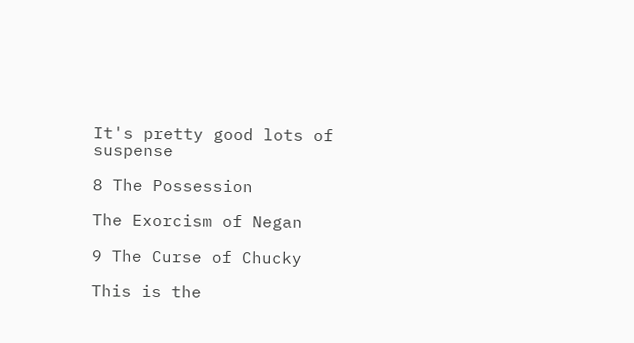It's pretty good lots of suspense

8 The Possession

The Exorcism of Negan

9 The Curse of Chucky

This is the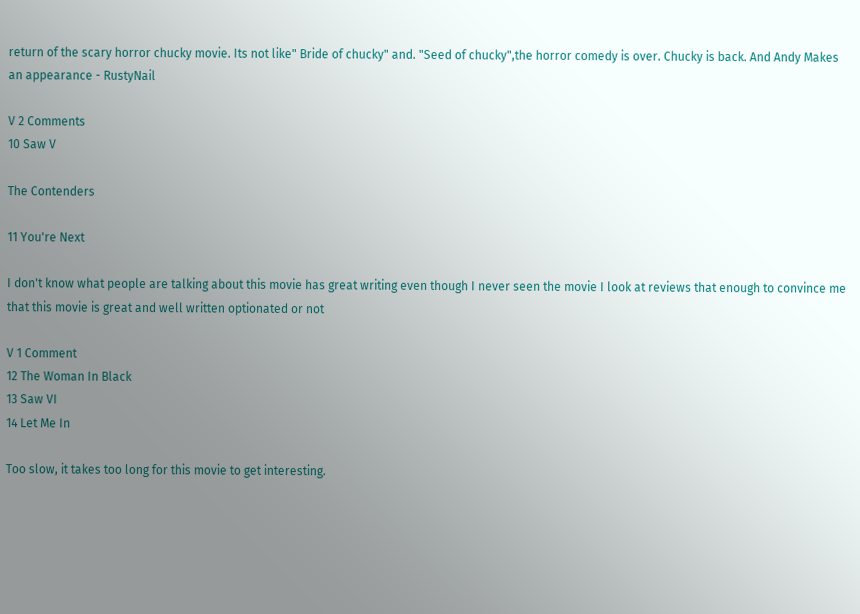return of the scary horror chucky movie. Its not like" Bride of chucky" and. "Seed of chucky",the horror comedy is over. Chucky is back. And Andy Makes an appearance - RustyNail

V 2 Comments
10 Saw V

The Contenders

11 You're Next

I don't know what people are talking about this movie has great writing even though I never seen the movie I look at reviews that enough to convince me that this movie is great and well written optionated or not

V 1 Comment
12 The Woman In Black
13 Saw VI
14 Let Me In

Too slow, it takes too long for this movie to get interesting.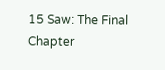15 Saw: The Final Chapter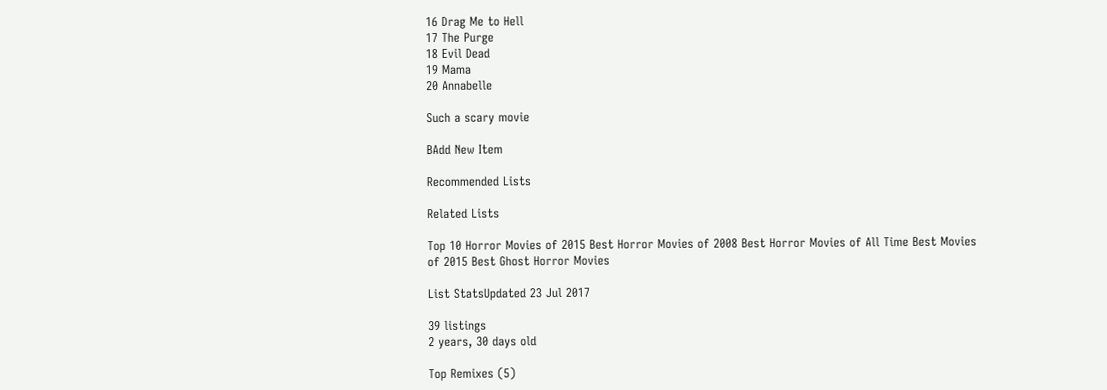16 Drag Me to Hell
17 The Purge
18 Evil Dead
19 Mama
20 Annabelle

Such a scary movie

BAdd New Item

Recommended Lists

Related Lists

Top 10 Horror Movies of 2015 Best Horror Movies of 2008 Best Horror Movies of All Time Best Movies of 2015 Best Ghost Horror Movies

List StatsUpdated 23 Jul 2017

39 listings
2 years, 30 days old

Top Remixes (5)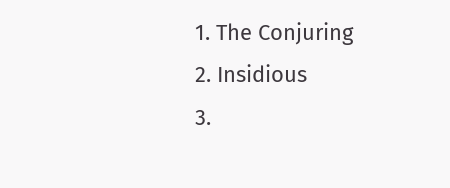1. The Conjuring
2. Insidious
3.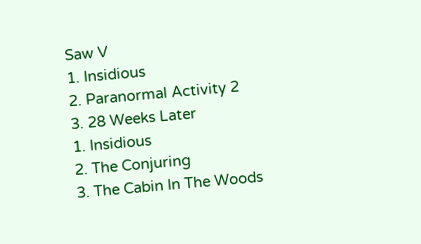Saw V
1. Insidious
2. Paranormal Activity 2
3. 28 Weeks Later
1. Insidious
2. The Conjuring
3. The Cabin In The Woods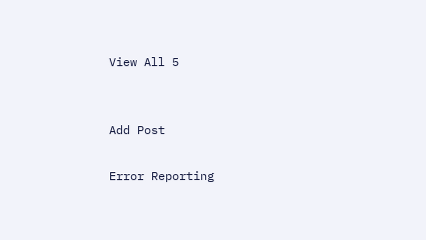View All 5


Add Post

Error Reporting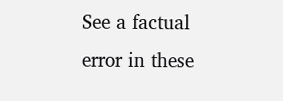See a factual error in these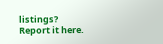listings? Report it here.